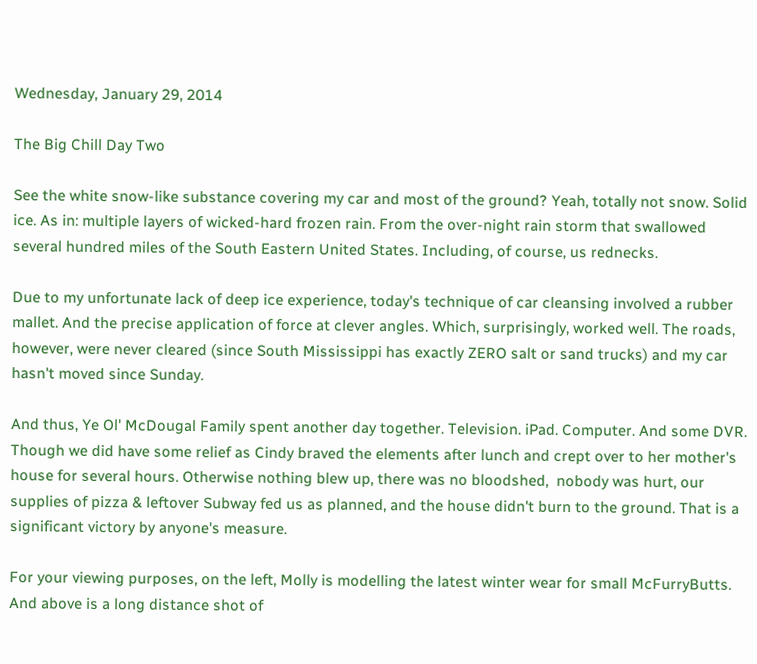Wednesday, January 29, 2014

The Big Chill Day Two

See the white snow-like substance covering my car and most of the ground? Yeah, totally not snow. Solid ice. As in: multiple layers of wicked-hard frozen rain. From the over-night rain storm that swallowed several hundred miles of the South Eastern United States. Including, of course, us rednecks.

Due to my unfortunate lack of deep ice experience, today's technique of car cleansing involved a rubber mallet. And the precise application of force at clever angles. Which, surprisingly, worked well. The roads, however, were never cleared (since South Mississippi has exactly ZERO salt or sand trucks) and my car hasn't moved since Sunday.

And thus, Ye Ol' McDougal Family spent another day together. Television. iPad. Computer. And some DVR. Though we did have some relief as Cindy braved the elements after lunch and crept over to her mother's house for several hours. Otherwise nothing blew up, there was no bloodshed,  nobody was hurt, our supplies of pizza & leftover Subway fed us as planned, and the house didn't burn to the ground. That is a significant victory by anyone's measure.

For your viewing purposes, on the left, Molly is modelling the latest winter wear for small McFurryButts. And above is a long distance shot of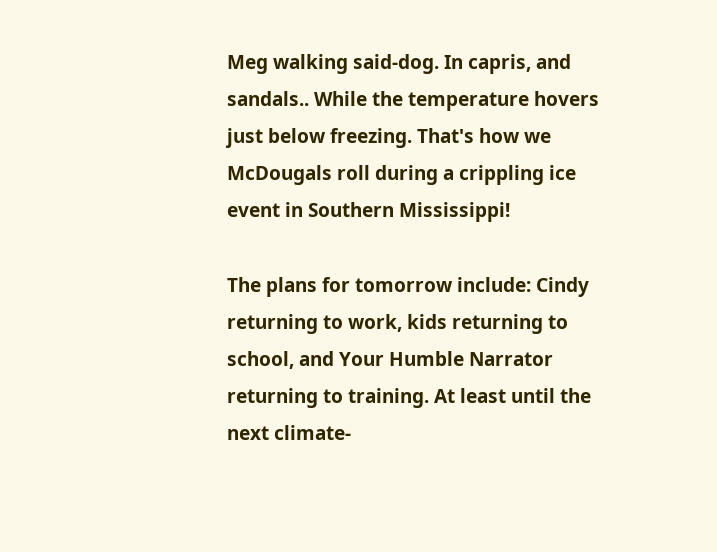Meg walking said-dog. In capris, and sandals.. While the temperature hovers just below freezing. That's how we McDougals roll during a crippling ice event in Southern Mississippi!

The plans for tomorrow include: Cindy returning to work, kids returning to school, and Your Humble Narrator returning to training. At least until the next climate-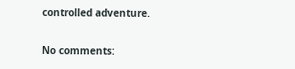controlled adventure.

No comments: